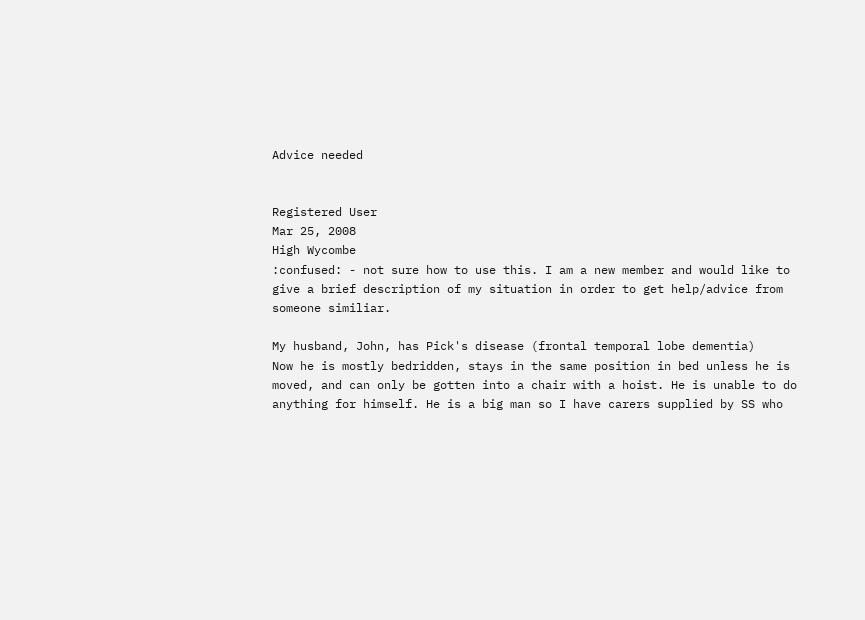Advice needed


Registered User
Mar 25, 2008
High Wycombe
:confused: - not sure how to use this. I am a new member and would like to give a brief description of my situation in order to get help/advice from someone similiar.

My husband, John, has Pick's disease (frontal temporal lobe dementia)
Now he is mostly bedridden, stays in the same position in bed unless he is moved, and can only be gotten into a chair with a hoist. He is unable to do anything for himself. He is a big man so I have carers supplied by SS who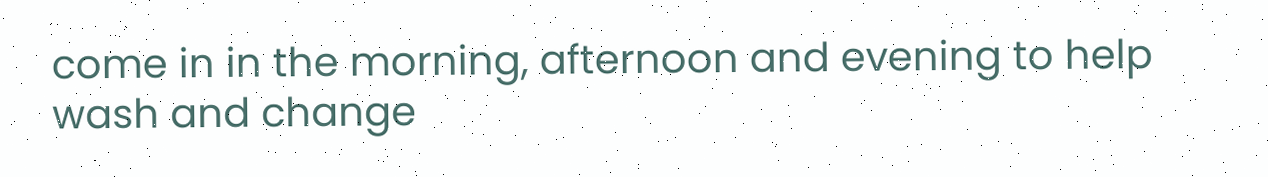come in in the morning, afternoon and evening to help wash and change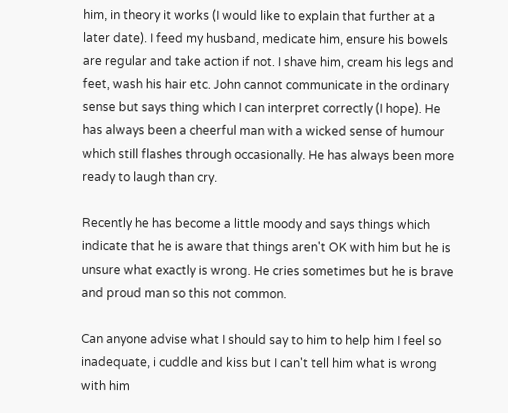him, in theory it works (I would like to explain that further at a later date). I feed my husband, medicate him, ensure his bowels are regular and take action if not. I shave him, cream his legs and feet, wash his hair etc. John cannot communicate in the ordinary sense but says thing which I can interpret correctly (I hope). He has always been a cheerful man with a wicked sense of humour which still flashes through occasionally. He has always been more ready to laugh than cry.

Recently he has become a little moody and says things which indicate that he is aware that things aren't OK with him but he is unsure what exactly is wrong. He cries sometimes but he is brave and proud man so this not common.

Can anyone advise what I should say to him to help him I feel so inadequate, i cuddle and kiss but I can't tell him what is wrong with him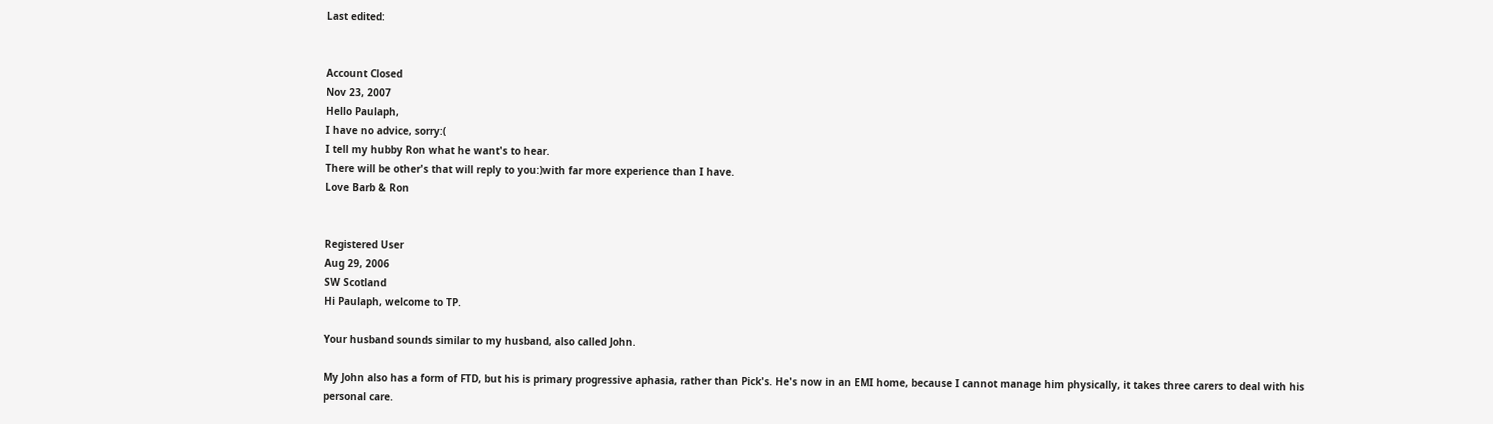Last edited:


Account Closed
Nov 23, 2007
Hello Paulaph,
I have no advice, sorry:(
I tell my hubby Ron what he want's to hear.
There will be other's that will reply to you:)with far more experience than I have.
Love Barb & Ron


Registered User
Aug 29, 2006
SW Scotland
Hi Paulaph, welcome to TP.

Your husband sounds similar to my husband, also called John.

My John also has a form of FTD, but his is primary progressive aphasia, rather than Pick's. He's now in an EMI home, because I cannot manage him physically, it takes three carers to deal with his personal care.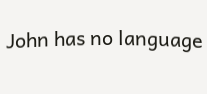John has no language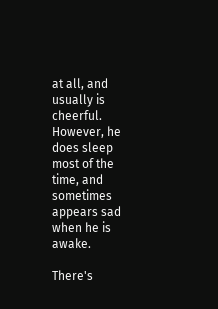at all, and usually is cheerful. However, he does sleep most of the time, and sometimes appears sad when he is awake.

There's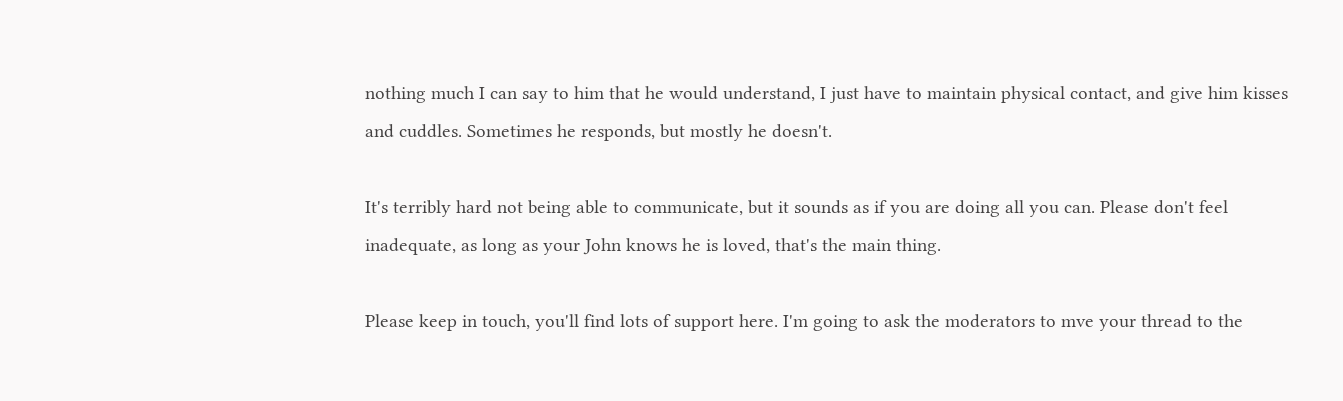nothing much I can say to him that he would understand, I just have to maintain physical contact, and give him kisses and cuddles. Sometimes he responds, but mostly he doesn't.

It's terribly hard not being able to communicate, but it sounds as if you are doing all you can. Please don't feel inadequate, as long as your John knows he is loved, that's the main thing.

Please keep in touch, you'll find lots of support here. I'm going to ask the moderators to mve your thread to the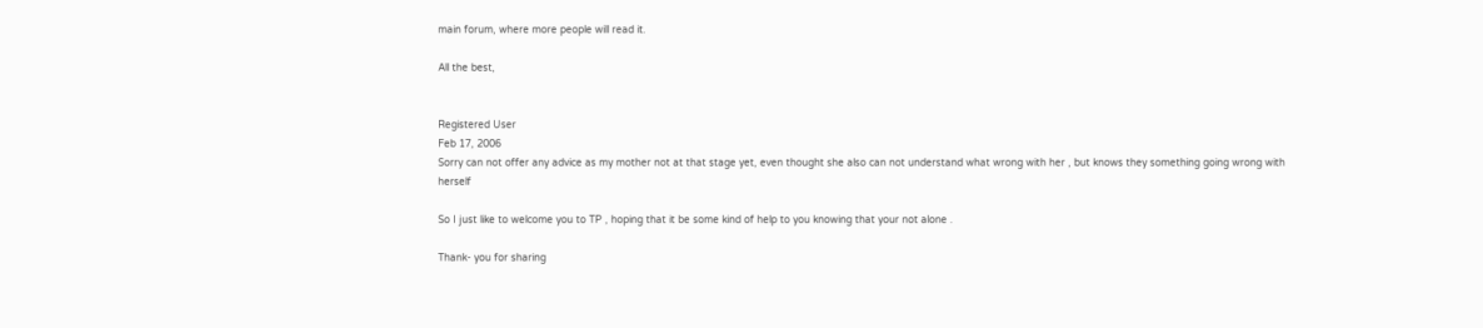main forum, where more people will read it.

All the best,


Registered User
Feb 17, 2006
Sorry can not offer any advice as my mother not at that stage yet, even thought she also can not understand what wrong with her , but knows they something going wrong with herself

So I just like to welcome you to TP , hoping that it be some kind of help to you knowing that your not alone .

Thank- you for sharing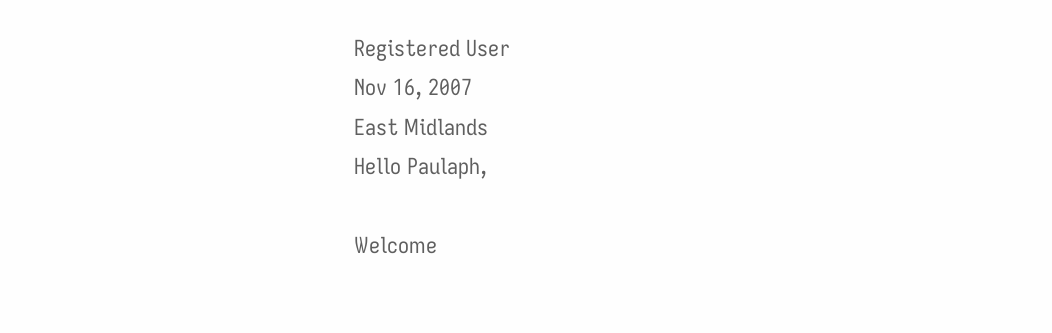Registered User
Nov 16, 2007
East Midlands
Hello Paulaph,

Welcome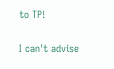to TP!

I can't advise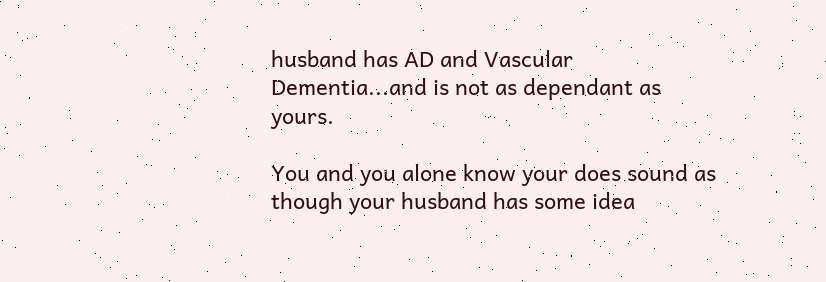husband has AD and Vascular Dementia...and is not as dependant as yours.

You and you alone know your does sound as though your husband has some idea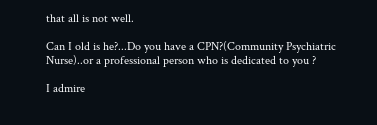that all is not well.

Can I old is he?...Do you have a CPN?(Community Psychiatric Nurse)..or a professional person who is dedicated to you ?

I admire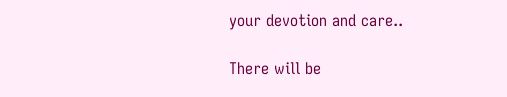your devotion and care..

There will be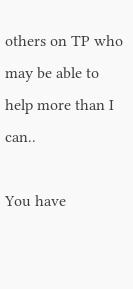others on TP who may be able to help more than I can..

You have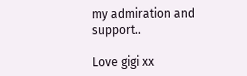my admiration and support..

Love gigi xx